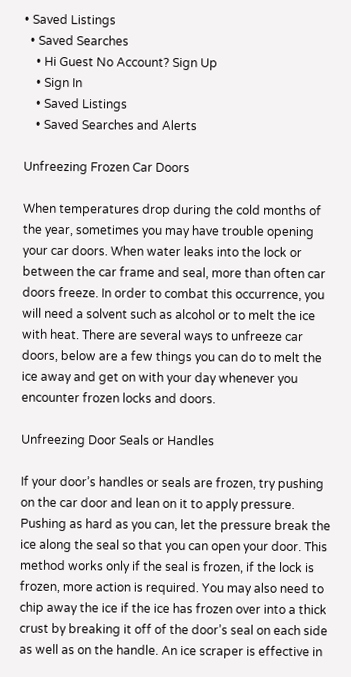• Saved Listings
  • Saved Searches
    • Hi Guest No Account? Sign Up
    • Sign In
    • Saved Listings
    • Saved Searches and Alerts

Unfreezing Frozen Car Doors

When temperatures drop during the cold months of the year, sometimes you may have trouble opening your car doors. When water leaks into the lock or between the car frame and seal, more than often car doors freeze. In order to combat this occurrence, you will need a solvent such as alcohol or to melt the ice with heat. There are several ways to unfreeze car doors, below are a few things you can do to melt the ice away and get on with your day whenever you encounter frozen locks and doors.

Unfreezing Door Seals or Handles

If your door’s handles or seals are frozen, try pushing on the car door and lean on it to apply pressure. Pushing as hard as you can, let the pressure break the ice along the seal so that you can open your door. This method works only if the seal is frozen, if the lock is frozen, more action is required. You may also need to chip away the ice if the ice has frozen over into a thick crust by breaking it off of the door’s seal on each side as well as on the handle. An ice scraper is effective in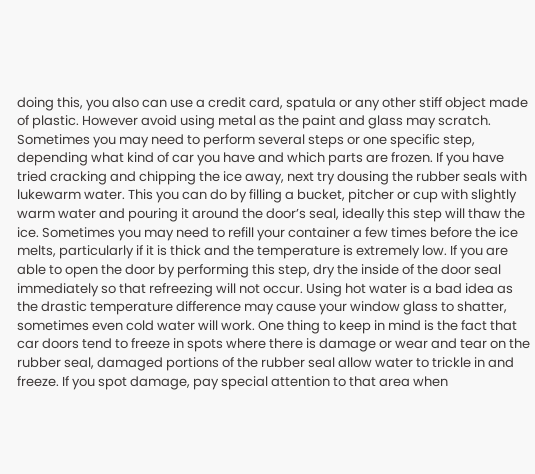doing this, you also can use a credit card, spatula or any other stiff object made of plastic. However avoid using metal as the paint and glass may scratch.
Sometimes you may need to perform several steps or one specific step, depending what kind of car you have and which parts are frozen. If you have tried cracking and chipping the ice away, next try dousing the rubber seals with lukewarm water. This you can do by filling a bucket, pitcher or cup with slightly warm water and pouring it around the door’s seal, ideally this step will thaw the ice. Sometimes you may need to refill your container a few times before the ice melts, particularly if it is thick and the temperature is extremely low. If you are able to open the door by performing this step, dry the inside of the door seal immediately so that refreezing will not occur. Using hot water is a bad idea as the drastic temperature difference may cause your window glass to shatter, sometimes even cold water will work. One thing to keep in mind is the fact that car doors tend to freeze in spots where there is damage or wear and tear on the rubber seal, damaged portions of the rubber seal allow water to trickle in and freeze. If you spot damage, pay special attention to that area when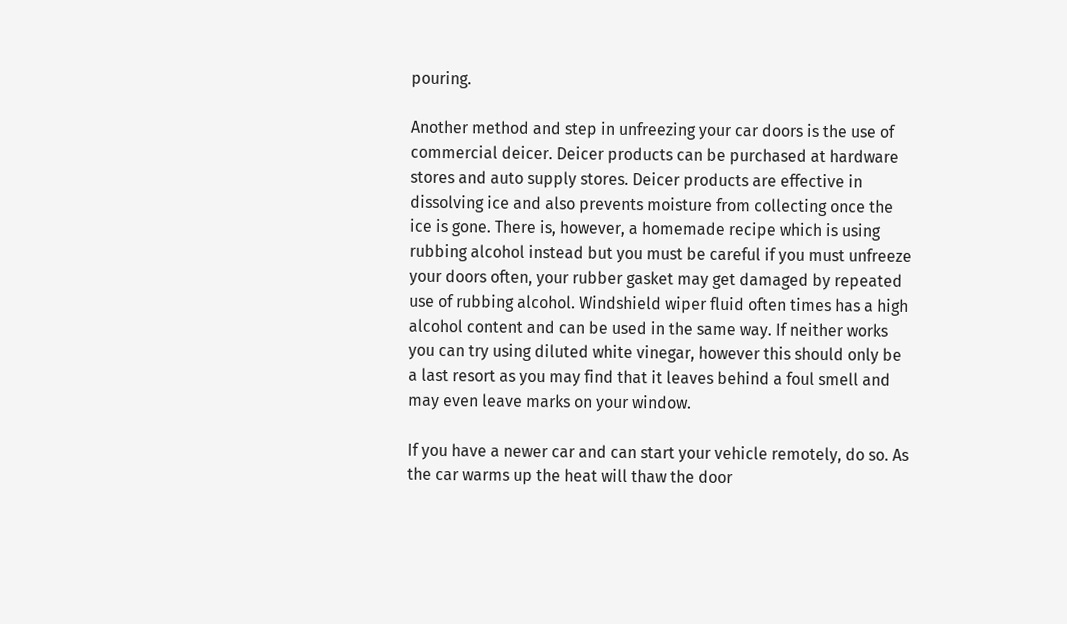pouring.

Another method and step in unfreezing your car doors is the use of commercial deicer. Deicer products can be purchased at hardware stores and auto supply stores. Deicer products are effective in dissolving ice and also prevents moisture from collecting once the ice is gone. There is, however, a homemade recipe which is using rubbing alcohol instead but you must be careful if you must unfreeze your doors often, your rubber gasket may get damaged by repeated use of rubbing alcohol. Windshield wiper fluid often times has a high alcohol content and can be used in the same way. If neither works you can try using diluted white vinegar, however this should only be a last resort as you may find that it leaves behind a foul smell and may even leave marks on your window.

If you have a newer car and can start your vehicle remotely, do so. As the car warms up the heat will thaw the door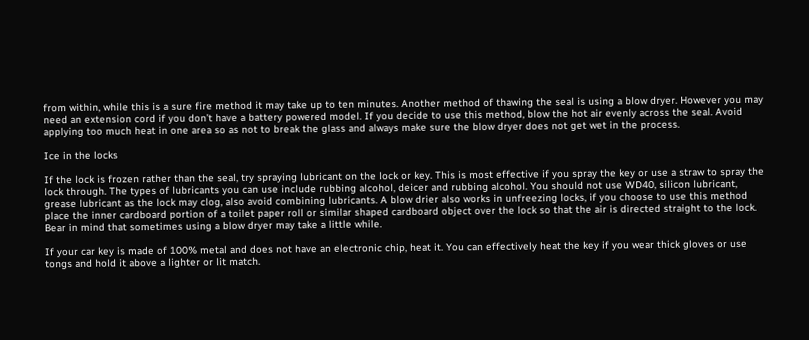from within, while this is a sure fire method it may take up to ten minutes. Another method of thawing the seal is using a blow dryer. However you may need an extension cord if you don’t have a battery powered model. If you decide to use this method, blow the hot air evenly across the seal. Avoid applying too much heat in one area so as not to break the glass and always make sure the blow dryer does not get wet in the process.

Ice in the locks

If the lock is frozen rather than the seal, try spraying lubricant on the lock or key. This is most effective if you spray the key or use a straw to spray the lock through. The types of lubricants you can use include rubbing alcohol, deicer and rubbing alcohol. You should not use WD40, silicon lubricant, grease lubricant as the lock may clog, also avoid combining lubricants. A blow drier also works in unfreezing locks, if you choose to use this method place the inner cardboard portion of a toilet paper roll or similar shaped cardboard object over the lock so that the air is directed straight to the lock. Bear in mind that sometimes using a blow dryer may take a little while.

If your car key is made of 100% metal and does not have an electronic chip, heat it. You can effectively heat the key if you wear thick gloves or use tongs and hold it above a lighter or lit match.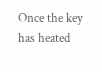Once the key has heated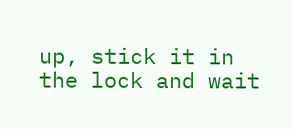up, stick it in the lock and wait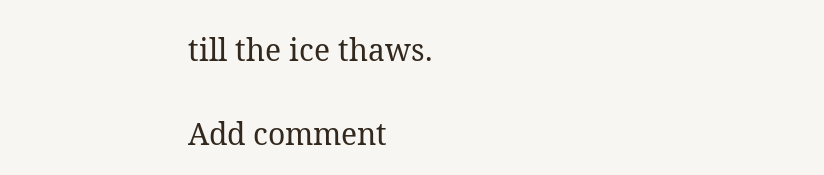till the ice thaws.

Add comment